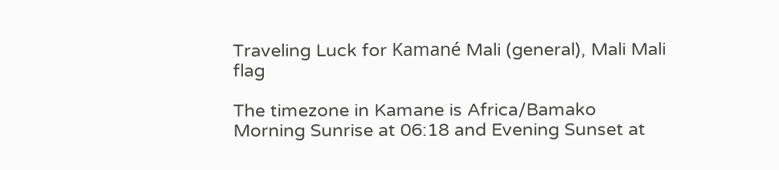Traveling Luck for Kamané Mali (general), Mali Mali flag

The timezone in Kamane is Africa/Bamako
Morning Sunrise at 06:18 and Evening Sunset at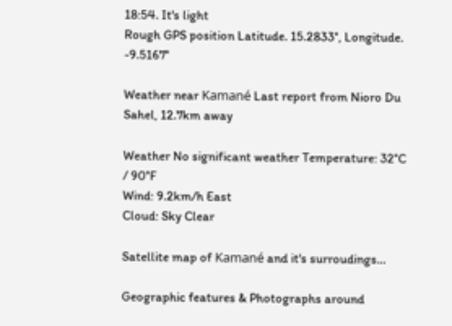18:54. It's light
Rough GPS position Latitude. 15.2833°, Longitude. -9.5167°

Weather near Kamané Last report from Nioro Du Sahel, 12.7km away

Weather No significant weather Temperature: 32°C / 90°F
Wind: 9.2km/h East
Cloud: Sky Clear

Satellite map of Kamané and it's surroudings...

Geographic features & Photographs around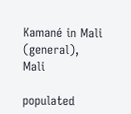Kamané in Mali (general), Mali

populated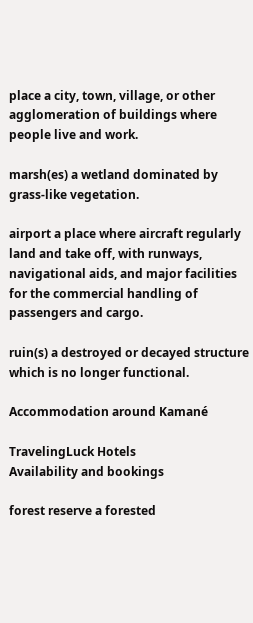place a city, town, village, or other agglomeration of buildings where people live and work.

marsh(es) a wetland dominated by grass-like vegetation.

airport a place where aircraft regularly land and take off, with runways, navigational aids, and major facilities for the commercial handling of passengers and cargo.

ruin(s) a destroyed or decayed structure which is no longer functional.

Accommodation around Kamané

TravelingLuck Hotels
Availability and bookings

forest reserve a forested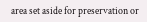area set aside for preservation or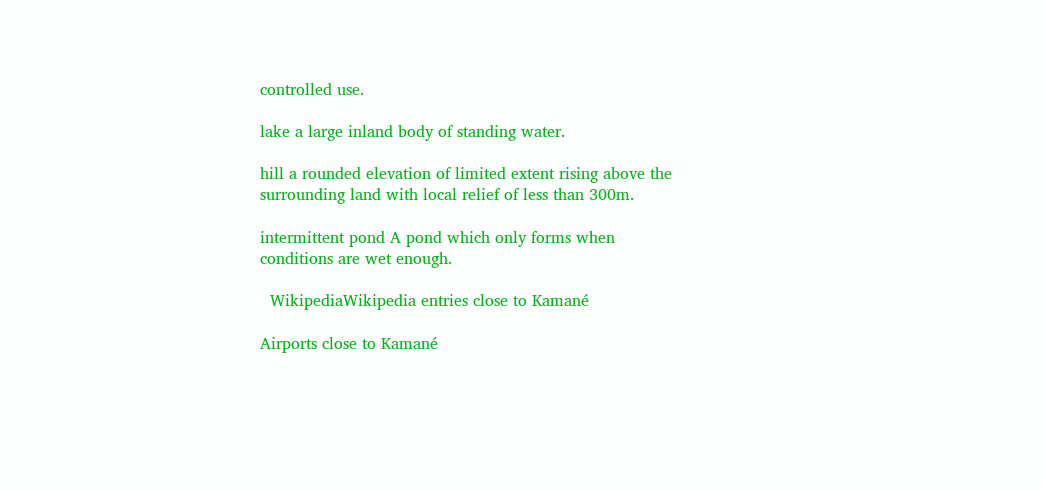controlled use.

lake a large inland body of standing water.

hill a rounded elevation of limited extent rising above the surrounding land with local relief of less than 300m.

intermittent pond A pond which only forms when conditions are wet enough.

  WikipediaWikipedia entries close to Kamané

Airports close to Kamané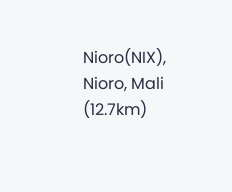Nioro(NIX), Nioro, Mali (12.7km)